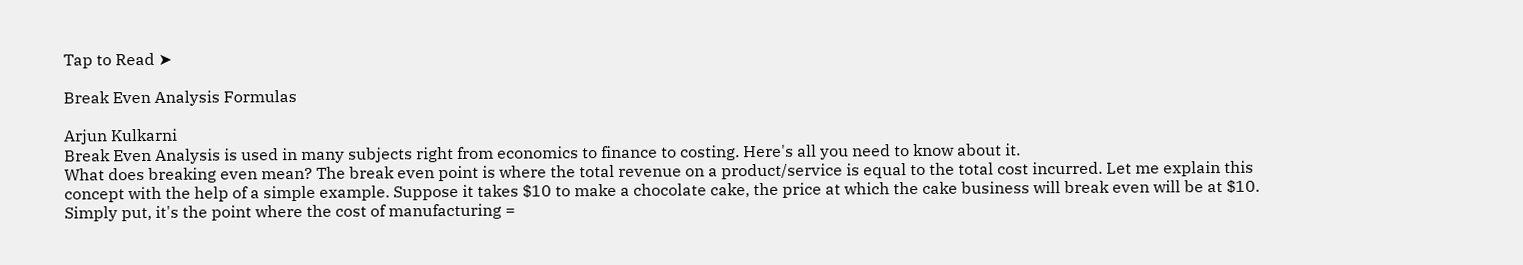Tap to Read ➤

Break Even Analysis Formulas

Arjun Kulkarni
Break Even Analysis is used in many subjects right from economics to finance to costing. Here's all you need to know about it.
What does breaking even mean? The break even point is where the total revenue on a product/service is equal to the total cost incurred. Let me explain this concept with the help of a simple example. Suppose it takes $10 to make a chocolate cake, the price at which the cake business will break even will be at $10. Simply put, it's the point where the cost of manufacturing =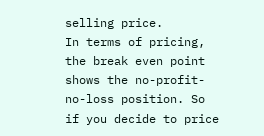selling price.
In terms of pricing, the break even point shows the no-profit-no-loss position. So if you decide to price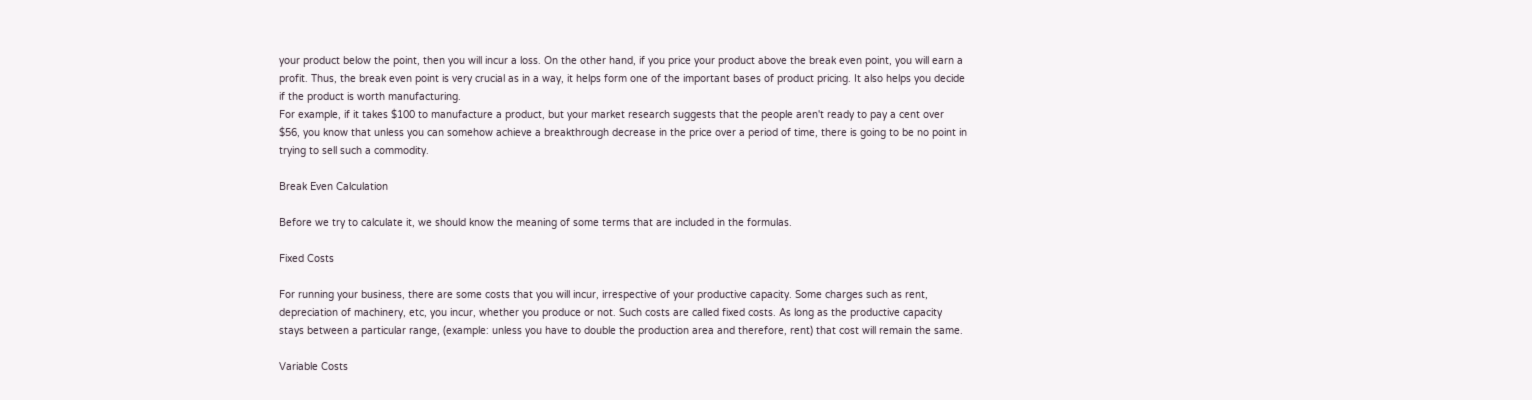your product below the point, then you will incur a loss. On the other hand, if you price your product above the break even point, you will earn a profit. Thus, the break even point is very crucial as in a way, it helps form one of the important bases of product pricing. It also helps you decide if the product is worth manufacturing.
For example, if it takes $100 to manufacture a product, but your market research suggests that the people aren't ready to pay a cent over $56, you know that unless you can somehow achieve a breakthrough decrease in the price over a period of time, there is going to be no point in trying to sell such a commodity.

Break Even Calculation

Before we try to calculate it, we should know the meaning of some terms that are included in the formulas.

Fixed Costs

For running your business, there are some costs that you will incur, irrespective of your productive capacity. Some charges such as rent, depreciation of machinery, etc, you incur, whether you produce or not. Such costs are called fixed costs. As long as the productive capacity stays between a particular range, (example: unless you have to double the production area and therefore, rent) that cost will remain the same.

Variable Costs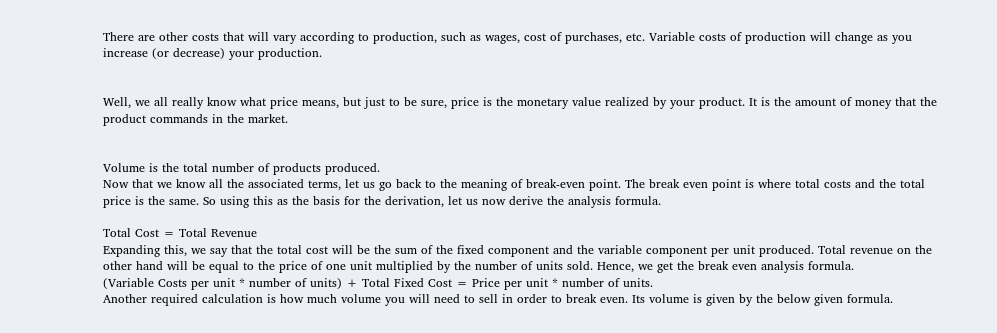There are other costs that will vary according to production, such as wages, cost of purchases, etc. Variable costs of production will change as you increase (or decrease) your production.


Well, we all really know what price means, but just to be sure, price is the monetary value realized by your product. It is the amount of money that the product commands in the market.


Volume is the total number of products produced.
Now that we know all the associated terms, let us go back to the meaning of break-even point. The break even point is where total costs and the total price is the same. So using this as the basis for the derivation, let us now derive the analysis formula.

Total Cost = Total Revenue
Expanding this, we say that the total cost will be the sum of the fixed component and the variable component per unit produced. Total revenue on the other hand will be equal to the price of one unit multiplied by the number of units sold. Hence, we get the break even analysis formula.
(Variable Costs per unit * number of units) + Total Fixed Cost = Price per unit * number of units.
Another required calculation is how much volume you will need to sell in order to break even. Its volume is given by the below given formula.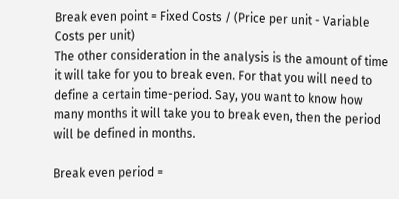Break even point = Fixed Costs / (Price per unit - Variable Costs per unit)
The other consideration in the analysis is the amount of time it will take for you to break even. For that you will need to define a certain time-period. Say, you want to know how many months it will take you to break even, then the period will be defined in months.

Break even period =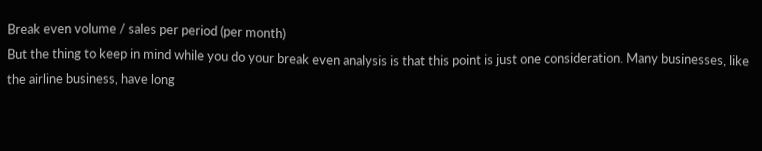Break even volume / sales per period (per month)
But the thing to keep in mind while you do your break even analysis is that this point is just one consideration. Many businesses, like the airline business, have long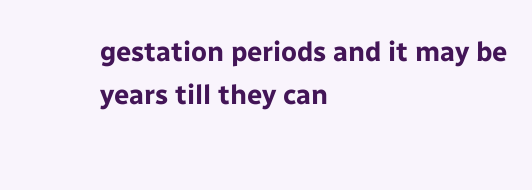gestation periods and it may be years till they can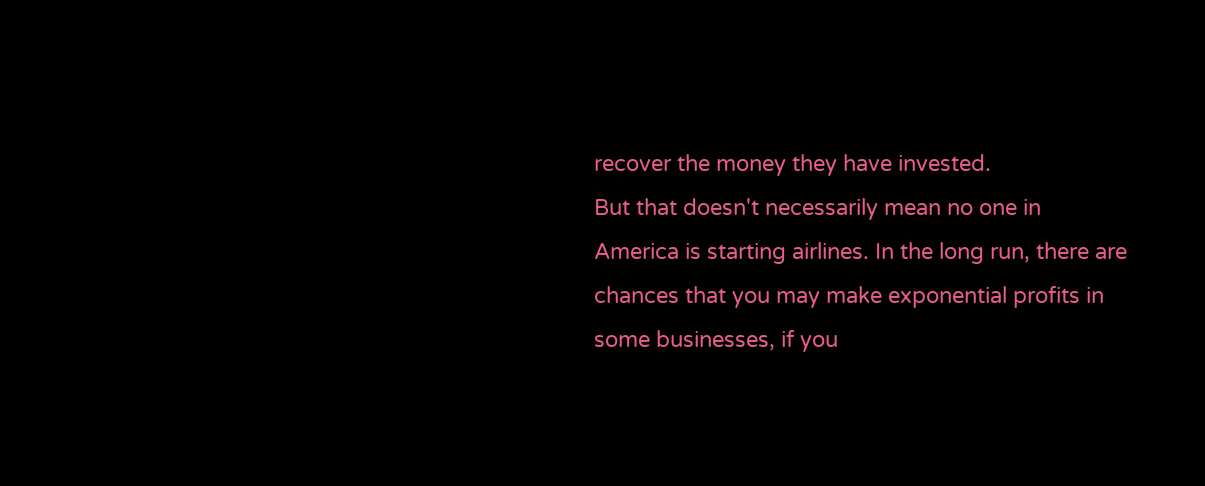recover the money they have invested.
But that doesn't necessarily mean no one in America is starting airlines. In the long run, there are chances that you may make exponential profits in some businesses, if you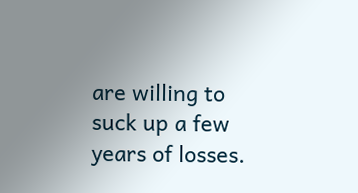are willing to suck up a few years of losses.